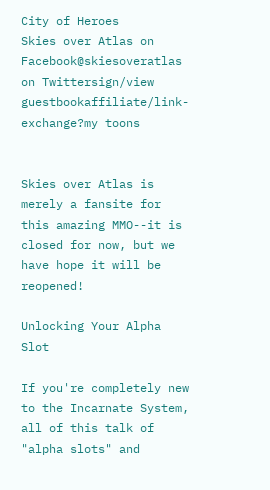City of Heroes
Skies over Atlas on Facebook@skiesoveratlas on Twittersign/view guestbookaffiliate/link-exchange?my toons


Skies over Atlas is merely a fansite for this amazing MMO--it is closed for now, but we have hope it will be reopened!

Unlocking Your Alpha Slot

If you're completely new to the Incarnate System, all of this talk of "alpha slots" and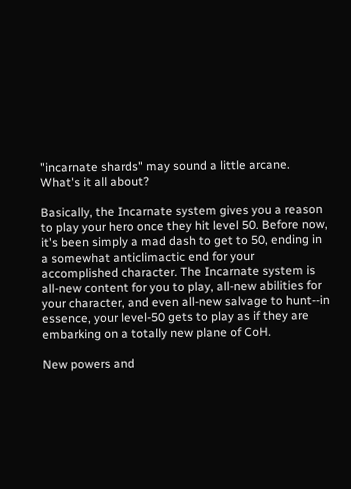"incarnate shards" may sound a little arcane. What's it all about?

Basically, the Incarnate system gives you a reason to play your hero once they hit level 50. Before now, it's been simply a mad dash to get to 50, ending in a somewhat anticlimactic end for your accomplished character. The Incarnate system is all-new content for you to play, all-new abilities for your character, and even all-new salvage to hunt--in essence, your level-50 gets to play as if they are embarking on a totally new plane of CoH.

New powers and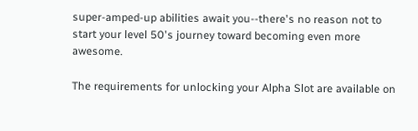super-amped-up abilities await you--there's no reason not to start your level 50's journey toward becoming even more awesome.

The requirements for unlocking your Alpha Slot are available on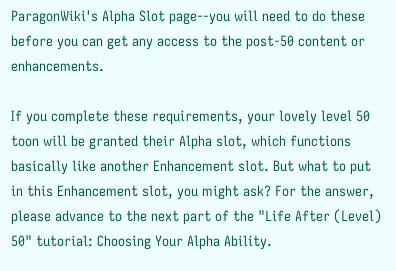ParagonWiki's Alpha Slot page--you will need to do these before you can get any access to the post-50 content or enhancements.

If you complete these requirements, your lovely level 50 toon will be granted their Alpha slot, which functions basically like another Enhancement slot. But what to put in this Enhancement slot, you might ask? For the answer, please advance to the next part of the "Life After (Level) 50" tutorial: Choosing Your Alpha Ability.